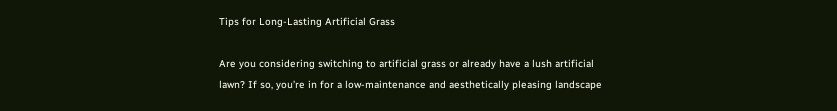Tips for Long-Lasting Artificial Grass

Are you considering switching to artificial grass or already have a lush artificial lawn? If so, you’re in for a low-maintenance and aesthetically pleasing landscape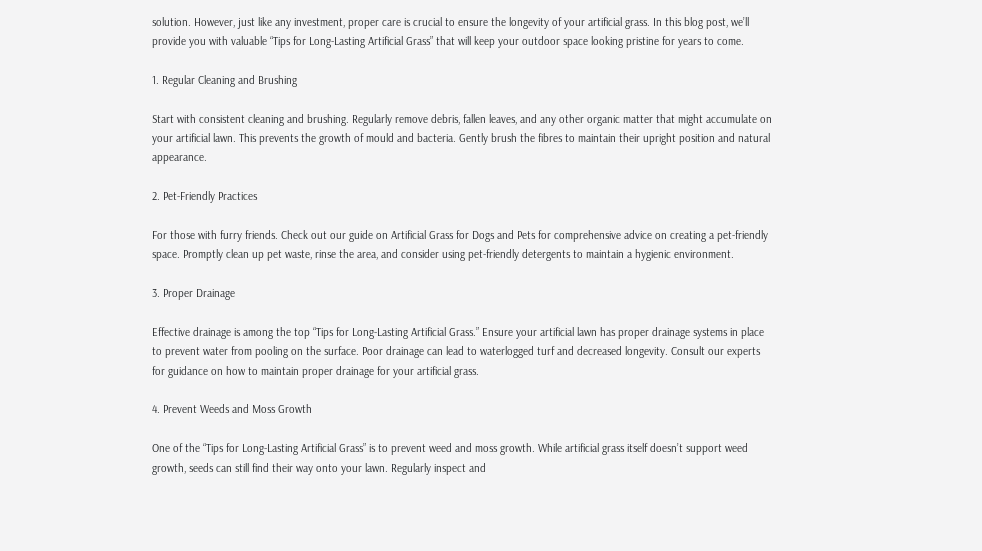solution. However, just like any investment, proper care is crucial to ensure the longevity of your artificial grass. In this blog post, we’ll provide you with valuable “Tips for Long-Lasting Artificial Grass” that will keep your outdoor space looking pristine for years to come.

1. Regular Cleaning and Brushing

Start with consistent cleaning and brushing. Regularly remove debris, fallen leaves, and any other organic matter that might accumulate on your artificial lawn. This prevents the growth of mould and bacteria. Gently brush the fibres to maintain their upright position and natural appearance.

2. Pet-Friendly Practices

For those with furry friends. Check out our guide on Artificial Grass for Dogs and Pets for comprehensive advice on creating a pet-friendly space. Promptly clean up pet waste, rinse the area, and consider using pet-friendly detergents to maintain a hygienic environment.

3. Proper Drainage

Effective drainage is among the top “Tips for Long-Lasting Artificial Grass.” Ensure your artificial lawn has proper drainage systems in place to prevent water from pooling on the surface. Poor drainage can lead to waterlogged turf and decreased longevity. Consult our experts for guidance on how to maintain proper drainage for your artificial grass.

4. Prevent Weeds and Moss Growth

One of the “Tips for Long-Lasting Artificial Grass” is to prevent weed and moss growth. While artificial grass itself doesn’t support weed growth, seeds can still find their way onto your lawn. Regularly inspect and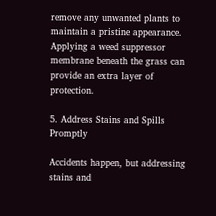remove any unwanted plants to maintain a pristine appearance. Applying a weed suppressor membrane beneath the grass can provide an extra layer of protection.

5. Address Stains and Spills Promptly

Accidents happen, but addressing stains and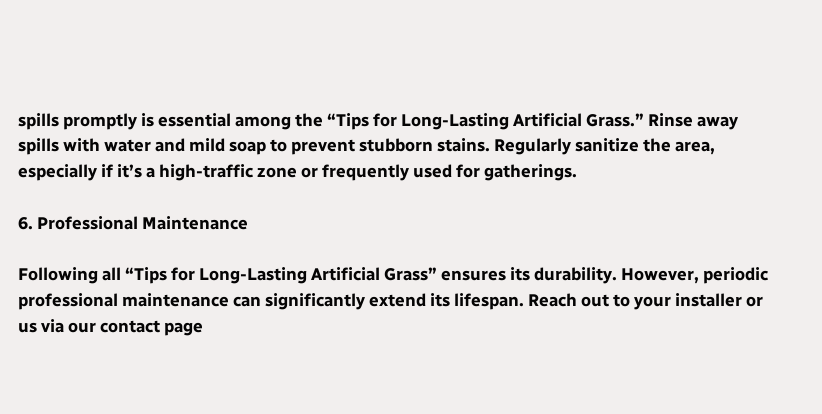spills promptly is essential among the “Tips for Long-Lasting Artificial Grass.” Rinse away spills with water and mild soap to prevent stubborn stains. Regularly sanitize the area, especially if it’s a high-traffic zone or frequently used for gatherings.

6. Professional Maintenance

Following all “Tips for Long-Lasting Artificial Grass” ensures its durability. However, periodic professional maintenance can significantly extend its lifespan. Reach out to your installer or us via our contact page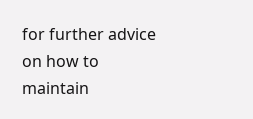for further advice on how to maintain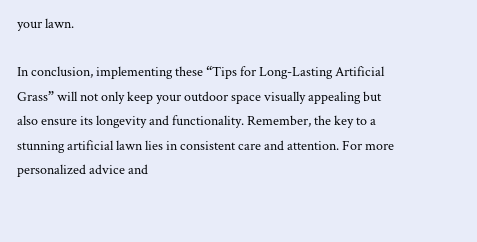your lawn.

In conclusion, implementing these “Tips for Long-Lasting Artificial Grass” will not only keep your outdoor space visually appealing but also ensure its longevity and functionality. Remember, the key to a stunning artificial lawn lies in consistent care and attention. For more personalized advice and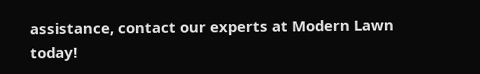assistance, contact our experts at Modern Lawn today!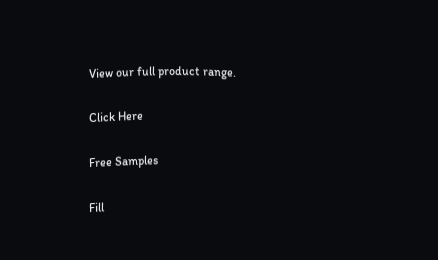View our full product range.

Click Here

Free Samples

Fill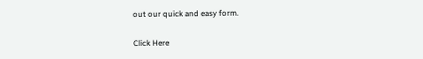out our quick and easy form.

Click Here